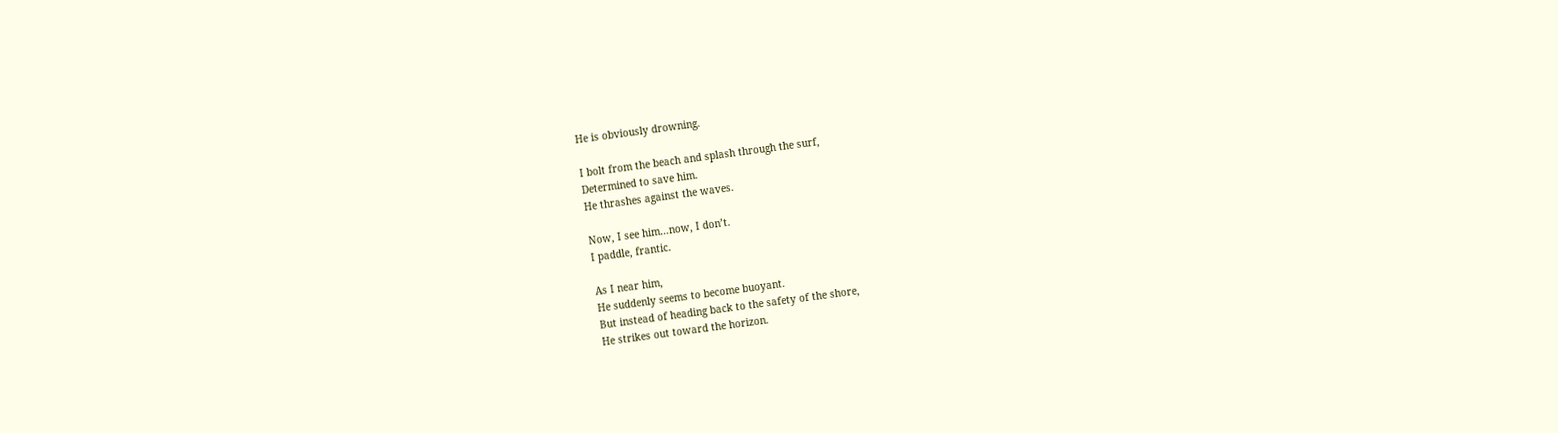He is obviously drowning.

I bolt from the beach and splash through the surf,
Determined to save him.
He thrashes against the waves.

Now, I see him…now, I don’t.
I paddle, frantic.

As I near him,
He suddenly seems to become buoyant.
But instead of heading back to the safety of the shore,
He strikes out toward the horizon.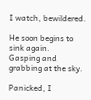I watch, bewildered.

He soon begins to sink again.
Gasping and grabbing at the sky.

Panicked, I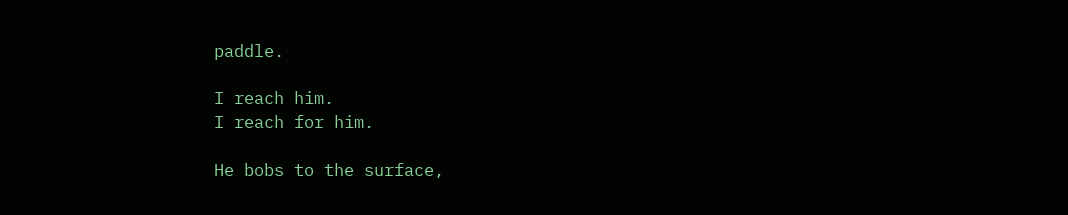paddle.

I reach him.
I reach for him.

He bobs to the surface,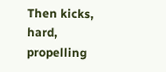Then kicks, hard, propelling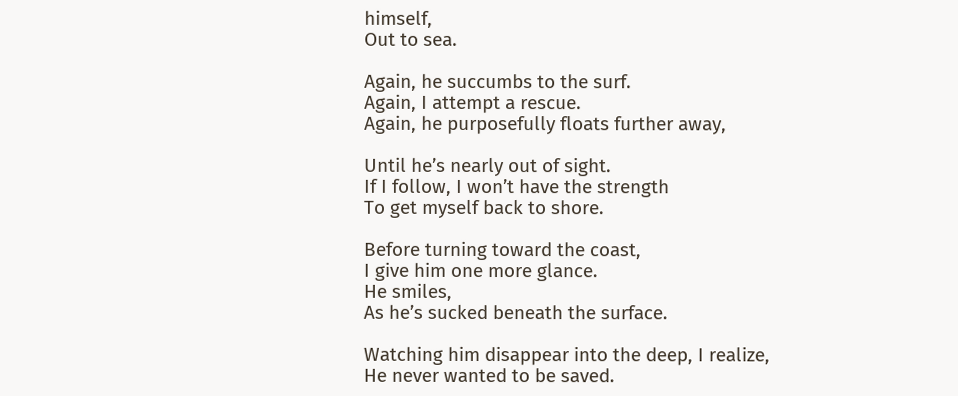himself,
Out to sea.

Again, he succumbs to the surf.
Again, I attempt a rescue.
Again, he purposefully floats further away,

Until he’s nearly out of sight.
If I follow, I won’t have the strength
To get myself back to shore.

Before turning toward the coast,
I give him one more glance.
He smiles,
As he’s sucked beneath the surface.

Watching him disappear into the deep, I realize,
He never wanted to be saved.